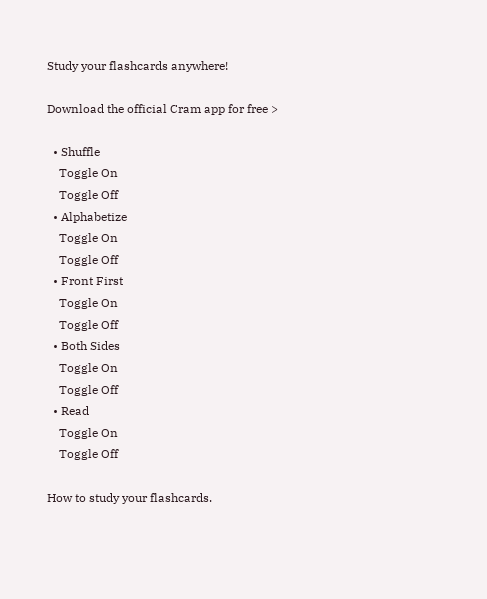Study your flashcards anywhere!

Download the official Cram app for free >

  • Shuffle
    Toggle On
    Toggle Off
  • Alphabetize
    Toggle On
    Toggle Off
  • Front First
    Toggle On
    Toggle Off
  • Both Sides
    Toggle On
    Toggle Off
  • Read
    Toggle On
    Toggle Off

How to study your flashcards.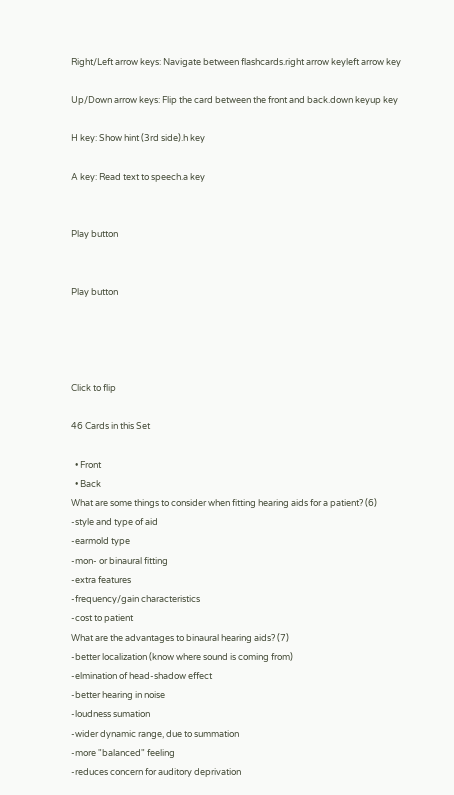Right/Left arrow keys: Navigate between flashcards.right arrow keyleft arrow key

Up/Down arrow keys: Flip the card between the front and back.down keyup key

H key: Show hint (3rd side).h key

A key: Read text to speech.a key


Play button


Play button




Click to flip

46 Cards in this Set

  • Front
  • Back
What are some things to consider when fitting hearing aids for a patient? (6)
-style and type of aid
-earmold type
-mon- or binaural fitting
-extra features
-frequency/gain characteristics
-cost to patient
What are the advantages to binaural hearing aids? (7)
-better localization (know where sound is coming from)
-elmination of head-shadow effect
-better hearing in noise
-loudness sumation
-wider dynamic range, due to summation
-more "balanced" feeling
-reduces concern for auditory deprivation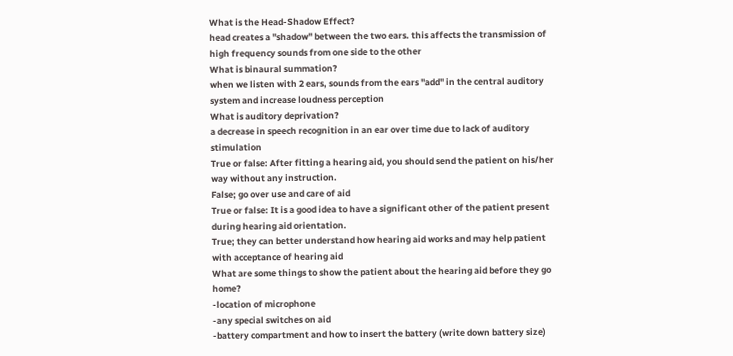What is the Head-Shadow Effect?
head creates a "shadow" between the two ears. this affects the transmission of high frequency sounds from one side to the other
What is binaural summation?
when we listen with 2 ears, sounds from the ears "add" in the central auditory system and increase loudness perception
What is auditory deprivation?
a decrease in speech recognition in an ear over time due to lack of auditory stimulation
True or false: After fitting a hearing aid, you should send the patient on his/her way without any instruction.
False; go over use and care of aid
True or false: It is a good idea to have a significant other of the patient present during hearing aid orientation.
True; they can better understand how hearing aid works and may help patient with acceptance of hearing aid
What are some things to show the patient about the hearing aid before they go home?
-location of microphone
-any special switches on aid
-battery compartment and how to insert the battery (write down battery size)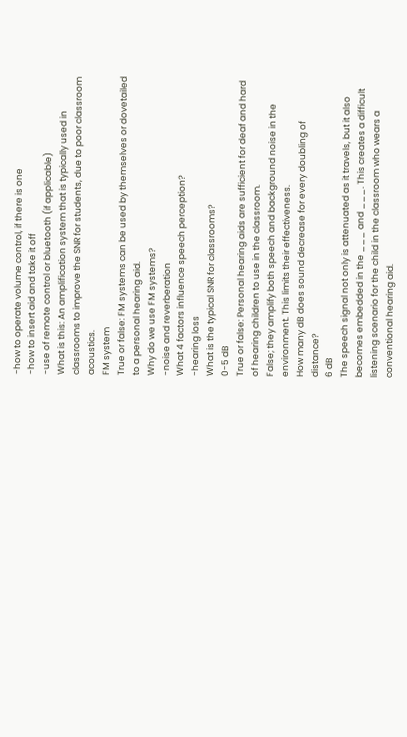-how to operate volume control, if there is one
-how to insert aid and take it off
-use of remote control or bluetooth (if applicable)
What is this: An amplification system that is typically used in classrooms to improve the SNR for students, due to poor classroom acoustics.
FM system
True or false: FM systems can be used by themselves or dovetailed to a personal hearing aid.
Why do we use FM systems?
-noise and reverberation
What 4 factors influence speech perception?
-hearing loss
What is the typical SNR for classrooms?
0-5 dB
True or false: Personal hearing aids are sufficient for deaf and hard of hearing children to use in the classroom.
False; they amplify both speech and background noise in the environment. This limits their effectiveness.
How many dB does sound decrease for every doubling of distance?
6 dB
The speech signal not only is attenuated as it travels, but it also becomes embedded in the ___ and ___. This creates a difficult listening scenario for the child in the classroom who wears a conventional hearing aid.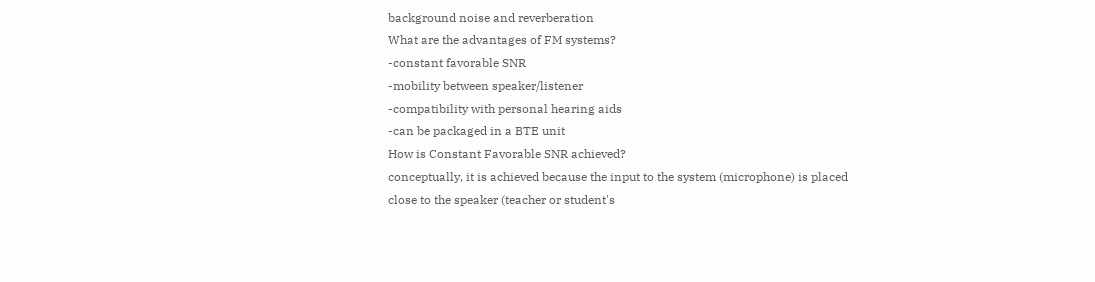background noise and reverberation
What are the advantages of FM systems?
-constant favorable SNR
-mobility between speaker/listener
-compatibility with personal hearing aids
-can be packaged in a BTE unit
How is Constant Favorable SNR achieved?
conceptually, it is achieved because the input to the system (microphone) is placed close to the speaker (teacher or student's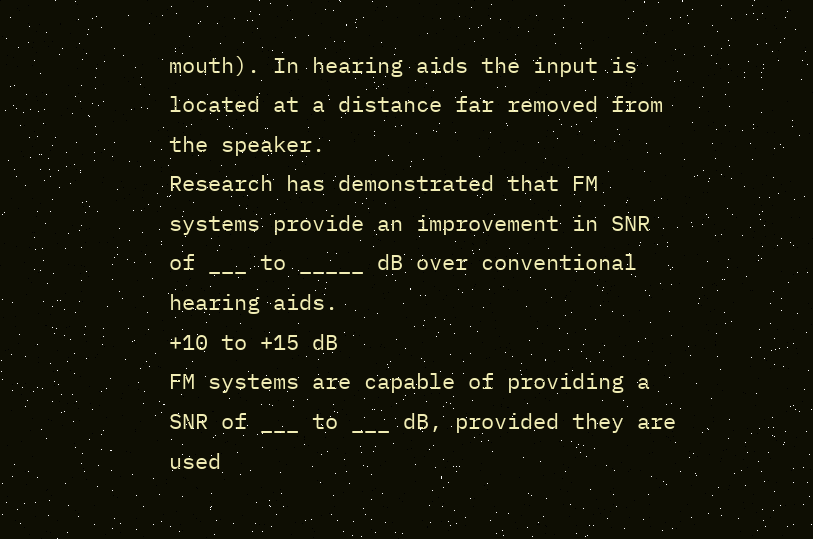mouth). In hearing aids the input is located at a distance far removed from the speaker.
Research has demonstrated that FM systems provide an improvement in SNR of ___ to _____ dB over conventional hearing aids.
+10 to +15 dB
FM systems are capable of providing a SNR of ___ to ___ dB, provided they are used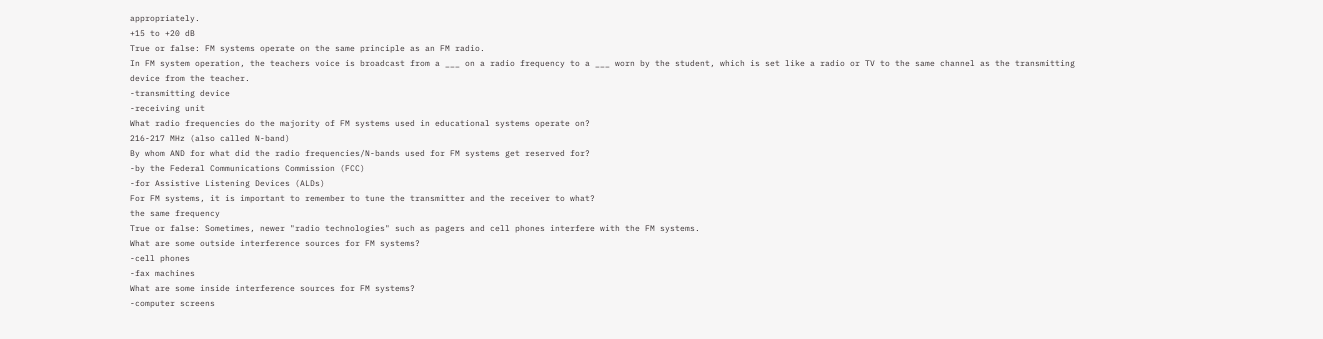appropriately.
+15 to +20 dB
True or false: FM systems operate on the same principle as an FM radio.
In FM system operation, the teachers voice is broadcast from a ___ on a radio frequency to a ___ worn by the student, which is set like a radio or TV to the same channel as the transmitting device from the teacher.
-transmitting device
-receiving unit
What radio frequencies do the majority of FM systems used in educational systems operate on?
216-217 MHz (also called N-band)
By whom AND for what did the radio frequencies/N-bands used for FM systems get reserved for?
-by the Federal Communications Commission (FCC)
-for Assistive Listening Devices (ALDs)
For FM systems, it is important to remember to tune the transmitter and the receiver to what?
the same frequency
True or false: Sometimes, newer "radio technologies" such as pagers and cell phones interfere with the FM systems.
What are some outside interference sources for FM systems?
-cell phones
-fax machines
What are some inside interference sources for FM systems?
-computer screens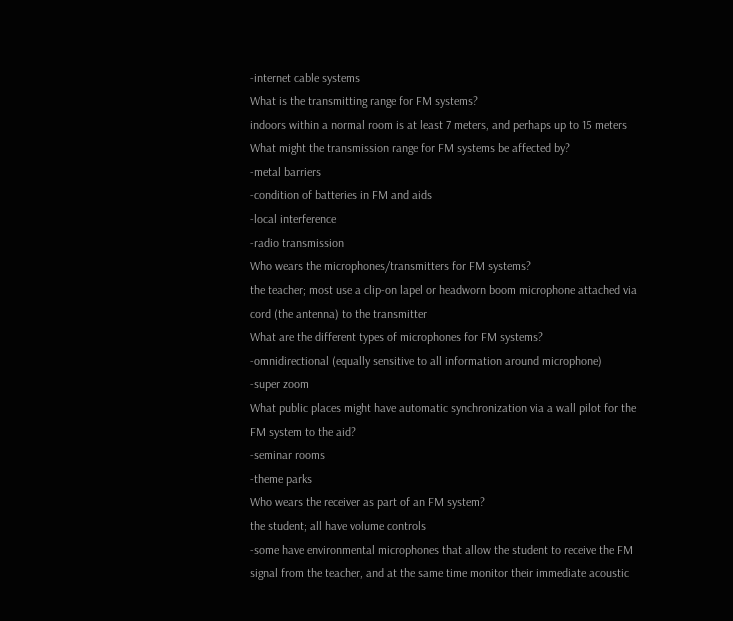-internet cable systems
What is the transmitting range for FM systems?
indoors within a normal room is at least 7 meters, and perhaps up to 15 meters
What might the transmission range for FM systems be affected by?
-metal barriers
-condition of batteries in FM and aids
-local interference
-radio transmission
Who wears the microphones/transmitters for FM systems?
the teacher; most use a clip-on lapel or headworn boom microphone attached via cord (the antenna) to the transmitter
What are the different types of microphones for FM systems?
-omnidirectional (equally sensitive to all information around microphone)
-super zoom
What public places might have automatic synchronization via a wall pilot for the FM system to the aid?
-seminar rooms
-theme parks
Who wears the receiver as part of an FM system?
the student; all have volume controls
-some have environmental microphones that allow the student to receive the FM signal from the teacher, and at the same time monitor their immediate acoustic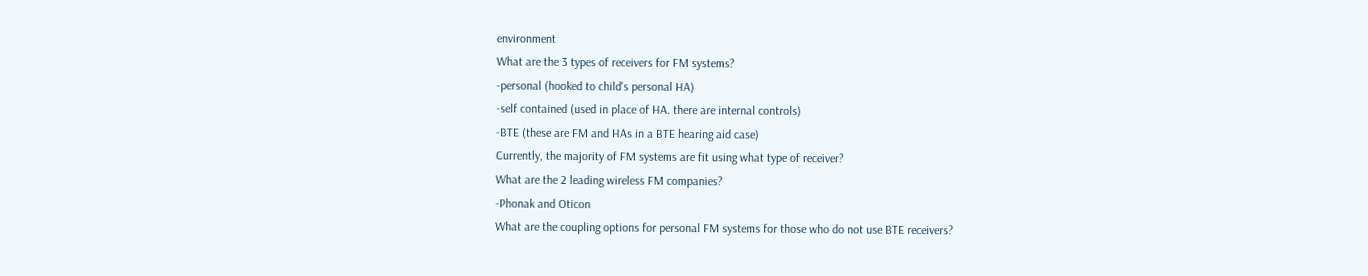environment
What are the 3 types of receivers for FM systems?
-personal (hooked to child's personal HA)
-self contained (used in place of HA. there are internal controls)
-BTE (these are FM and HAs in a BTE hearing aid case)
Currently, the majority of FM systems are fit using what type of receiver?
What are the 2 leading wireless FM companies?
-Phonak and Oticon
What are the coupling options for personal FM systems for those who do not use BTE receivers?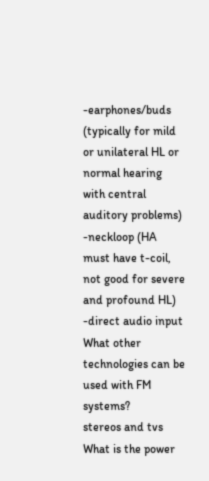-earphones/buds (typically for mild or unilateral HL or normal hearing with central auditory problems)
-neckloop (HA must have t-coil, not good for severe and profound HL)
-direct audio input
What other technologies can be used with FM systems?
stereos and tvs
What is the power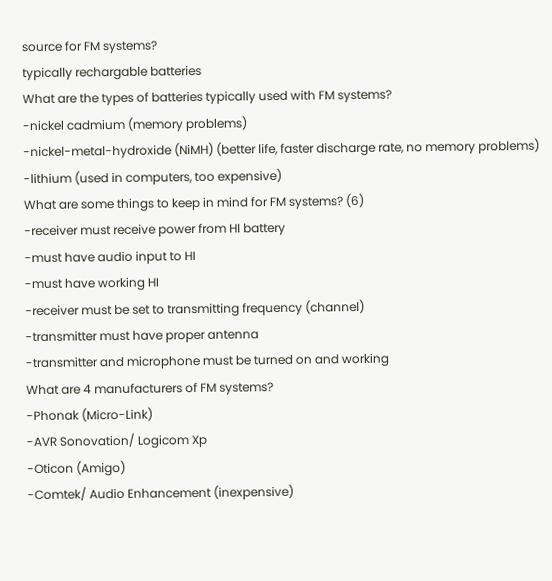source for FM systems?
typically rechargable batteries
What are the types of batteries typically used with FM systems?
-nickel cadmium (memory problems)
-nickel-metal-hydroxide (NiMH) (better life, faster discharge rate, no memory problems)
-lithium (used in computers, too expensive)
What are some things to keep in mind for FM systems? (6)
-receiver must receive power from HI battery
-must have audio input to HI
-must have working HI
-receiver must be set to transmitting frequency (channel)
-transmitter must have proper antenna
-transmitter and microphone must be turned on and working
What are 4 manufacturers of FM systems?
-Phonak (Micro-Link)
-AVR Sonovation/ Logicom Xp
-Oticon (Amigo)
-Comtek/ Audio Enhancement (inexpensive)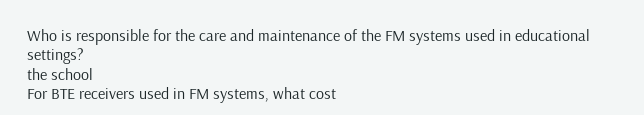Who is responsible for the care and maintenance of the FM systems used in educational settings?
the school
For BTE receivers used in FM systems, what cost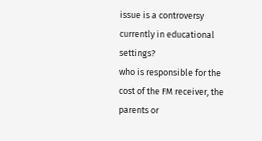issue is a controversy currently in educational settings?
who is responsible for the cost of the FM receiver, the parents or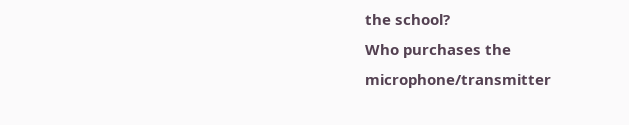the school?
Who purchases the microphone/transmitter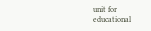unit for educational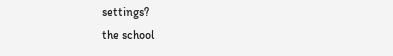settings?
the school